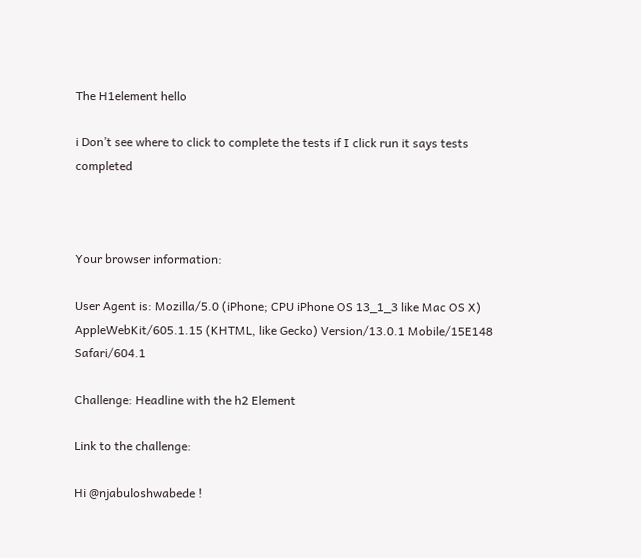The H1element hello

i Don’t see where to click to complete the tests if I click run it says tests completed



Your browser information:

User Agent is: Mozilla/5.0 (iPhone; CPU iPhone OS 13_1_3 like Mac OS X) AppleWebKit/605.1.15 (KHTML, like Gecko) Version/13.0.1 Mobile/15E148 Safari/604.1

Challenge: Headline with the h2 Element

Link to the challenge:

Hi @njabuloshwabede !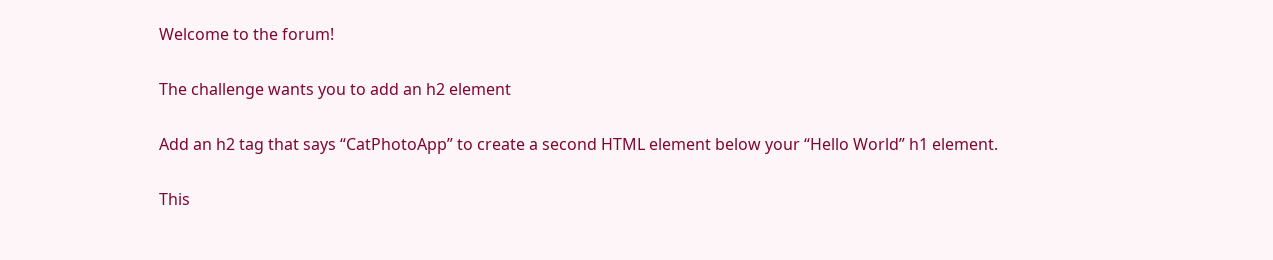Welcome to the forum!

The challenge wants you to add an h2 element

Add an h2 tag that says “CatPhotoApp” to create a second HTML element below your “Hello World” h1 element.

This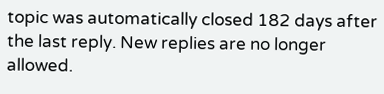topic was automatically closed 182 days after the last reply. New replies are no longer allowed.